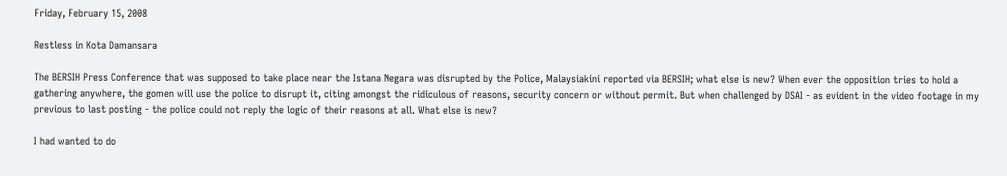Friday, February 15, 2008

Restless in Kota Damansara

The BERSIH Press Conference that was supposed to take place near the Istana Negara was disrupted by the Police, Malaysiakini reported via BERSIH; what else is new? When ever the opposition tries to hold a gathering anywhere, the gomen will use the police to disrupt it, citing amongst the ridiculous of reasons, security concern or without permit. But when challenged by DSAI - as evident in the video footage in my previous to last posting - the police could not reply the logic of their reasons at all. What else is new?

I had wanted to do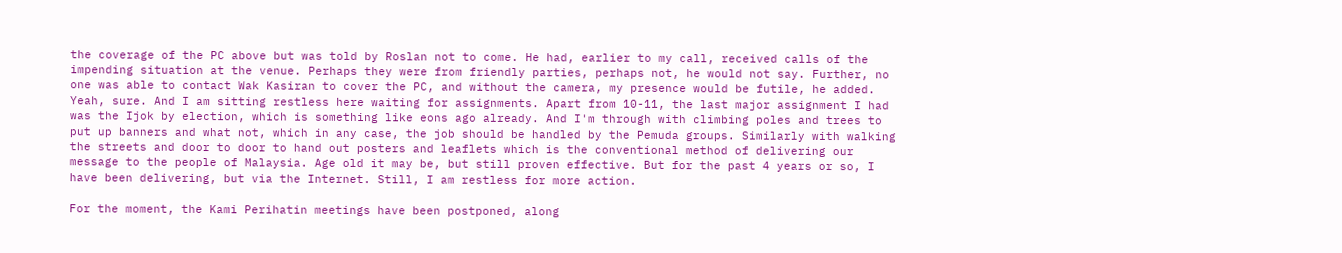the coverage of the PC above but was told by Roslan not to come. He had, earlier to my call, received calls of the impending situation at the venue. Perhaps they were from friendly parties, perhaps not, he would not say. Further, no one was able to contact Wak Kasiran to cover the PC, and without the camera, my presence would be futile, he added. Yeah, sure. And I am sitting restless here waiting for assignments. Apart from 10-11, the last major assignment I had was the Ijok by election, which is something like eons ago already. And I'm through with climbing poles and trees to put up banners and what not, which in any case, the job should be handled by the Pemuda groups. Similarly with walking the streets and door to door to hand out posters and leaflets which is the conventional method of delivering our message to the people of Malaysia. Age old it may be, but still proven effective. But for the past 4 years or so, I have been delivering, but via the Internet. Still, I am restless for more action.

For the moment, the Kami Perihatin meetings have been postponed, along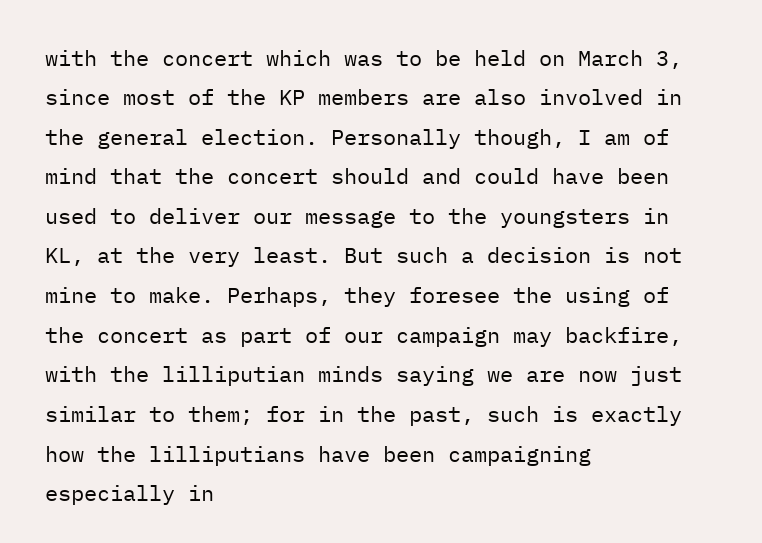with the concert which was to be held on March 3, since most of the KP members are also involved in the general election. Personally though, I am of mind that the concert should and could have been used to deliver our message to the youngsters in KL, at the very least. But such a decision is not mine to make. Perhaps, they foresee the using of the concert as part of our campaign may backfire, with the lilliputian minds saying we are now just similar to them; for in the past, such is exactly how the lilliputians have been campaigning especially in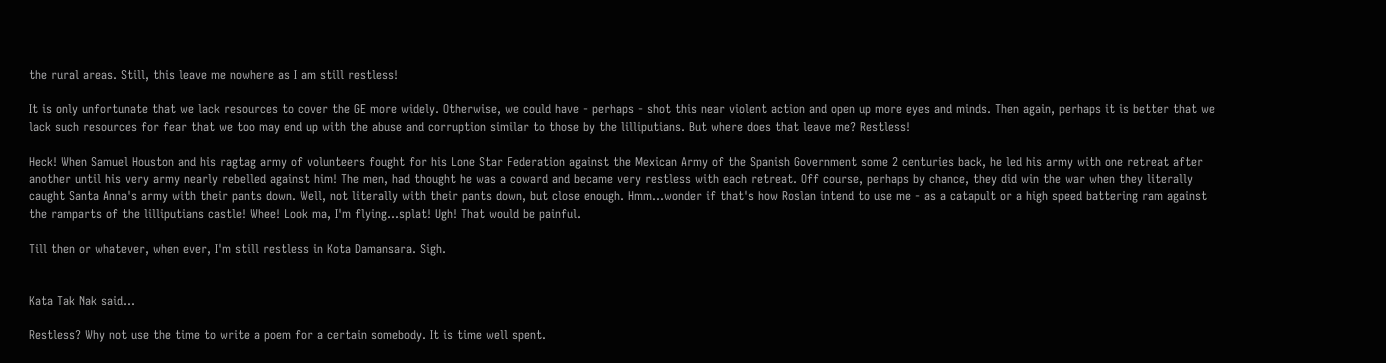the rural areas. Still, this leave me nowhere as I am still restless!

It is only unfortunate that we lack resources to cover the GE more widely. Otherwise, we could have - perhaps - shot this near violent action and open up more eyes and minds. Then again, perhaps it is better that we lack such resources for fear that we too may end up with the abuse and corruption similar to those by the lilliputians. But where does that leave me? Restless!

Heck! When Samuel Houston and his ragtag army of volunteers fought for his Lone Star Federation against the Mexican Army of the Spanish Government some 2 centuries back, he led his army with one retreat after another until his very army nearly rebelled against him! The men, had thought he was a coward and became very restless with each retreat. Off course, perhaps by chance, they did win the war when they literally caught Santa Anna's army with their pants down. Well, not literally with their pants down, but close enough. Hmm...wonder if that's how Roslan intend to use me - as a catapult or a high speed battering ram against the ramparts of the lilliputians castle! Whee! Look ma, I'm flying...splat! Ugh! That would be painful.

Till then or whatever, when ever, I'm still restless in Kota Damansara. Sigh.


Kata Tak Nak said...

Restless? Why not use the time to write a poem for a certain somebody. It is time well spent.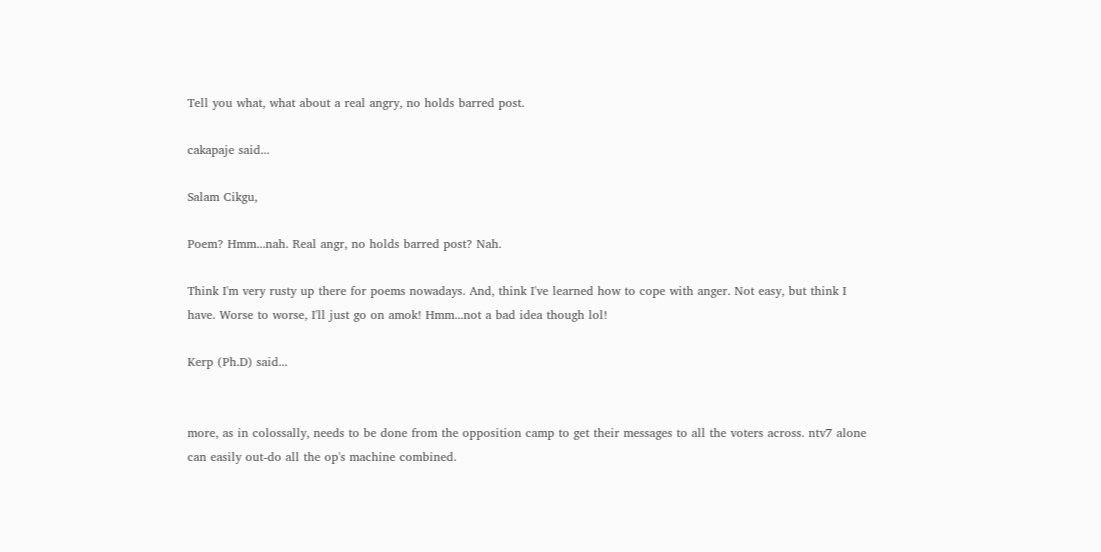Tell you what, what about a real angry, no holds barred post.

cakapaje said...

Salam Cikgu,

Poem? Hmm...nah. Real angr, no holds barred post? Nah.

Think I'm very rusty up there for poems nowadays. And, think I've learned how to cope with anger. Not easy, but think I have. Worse to worse, I'll just go on amok! Hmm...not a bad idea though lol!

Kerp (Ph.D) said...


more, as in colossally, needs to be done from the opposition camp to get their messages to all the voters across. ntv7 alone can easily out-do all the op's machine combined.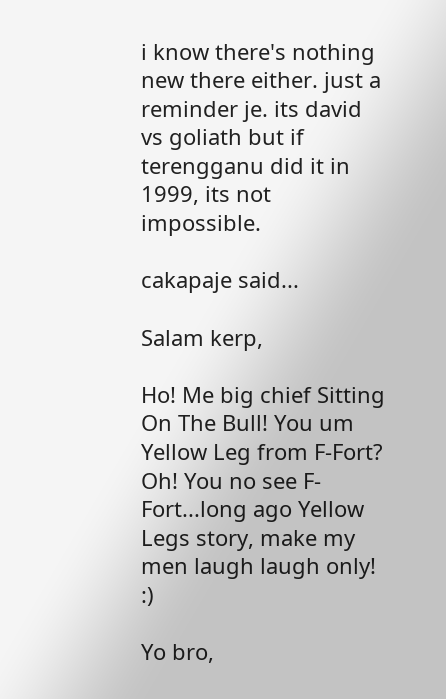i know there's nothing new there either. just a reminder je. its david vs goliath but if terengganu did it in 1999, its not impossible.

cakapaje said...

Salam kerp,

Ho! Me big chief Sitting On The Bull! You um Yellow Leg from F-Fort? Oh! You no see F-Fort...long ago Yellow Legs story, make my men laugh laugh only! :)

Yo bro,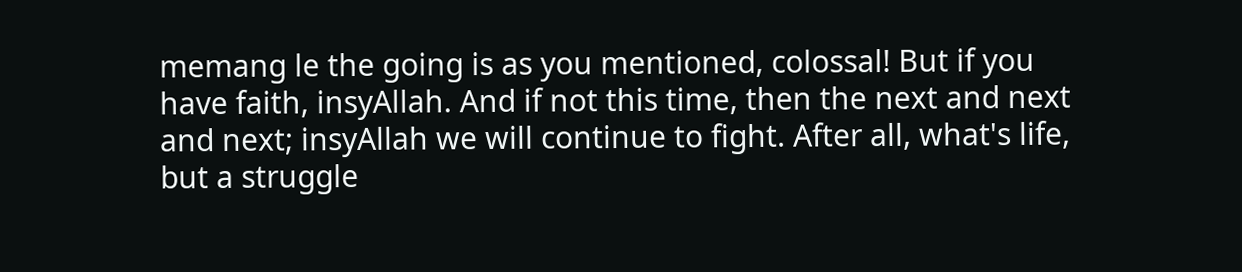memang le the going is as you mentioned, colossal! But if you have faith, insyAllah. And if not this time, then the next and next and next; insyAllah we will continue to fight. After all, what's life, but a struggle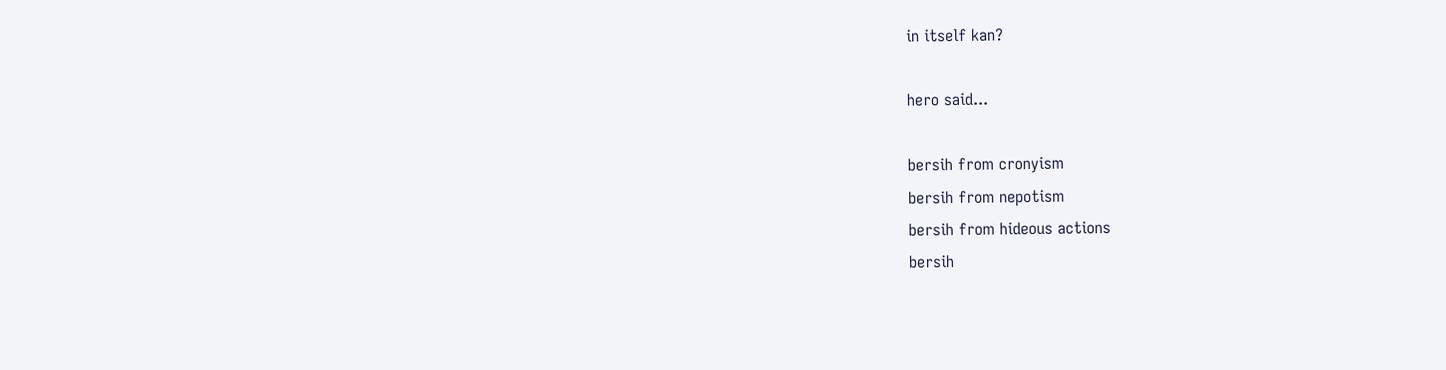in itself kan?

hero said...

bersih from cronyism
bersih from nepotism
bersih from hideous actions
bersih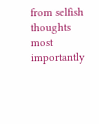from selfish thoughts
most importantly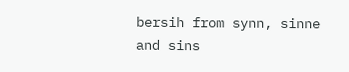bersih from synn, sinne and sins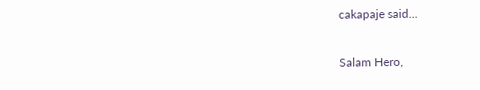cakapaje said...

Salam Hero,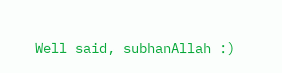Well said, subhanAllah :)